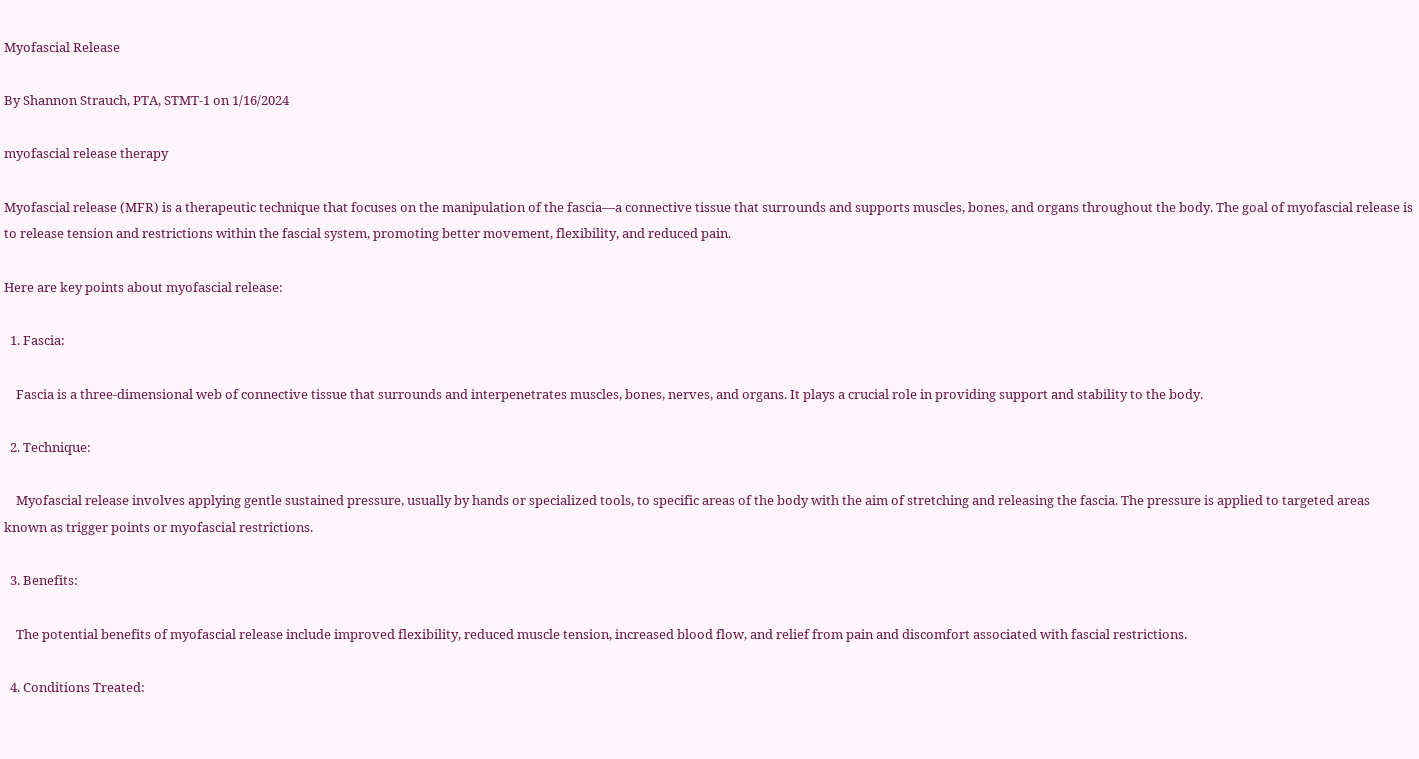Myofascial Release

By Shannon Strauch, PTA, STMT-1 on 1/16/2024

myofascial release therapy

Myofascial release (MFR) is a therapeutic technique that focuses on the manipulation of the fascia—a connective tissue that surrounds and supports muscles, bones, and organs throughout the body. The goal of myofascial release is to release tension and restrictions within the fascial system, promoting better movement, flexibility, and reduced pain.

Here are key points about myofascial release:

  1. Fascia:

    Fascia is a three-dimensional web of connective tissue that surrounds and interpenetrates muscles, bones, nerves, and organs. It plays a crucial role in providing support and stability to the body.

  2. Technique:

    Myofascial release involves applying gentle sustained pressure, usually by hands or specialized tools, to specific areas of the body with the aim of stretching and releasing the fascia. The pressure is applied to targeted areas known as trigger points or myofascial restrictions.

  3. Benefits:

    The potential benefits of myofascial release include improved flexibility, reduced muscle tension, increased blood flow, and relief from pain and discomfort associated with fascial restrictions.

  4. Conditions Treated: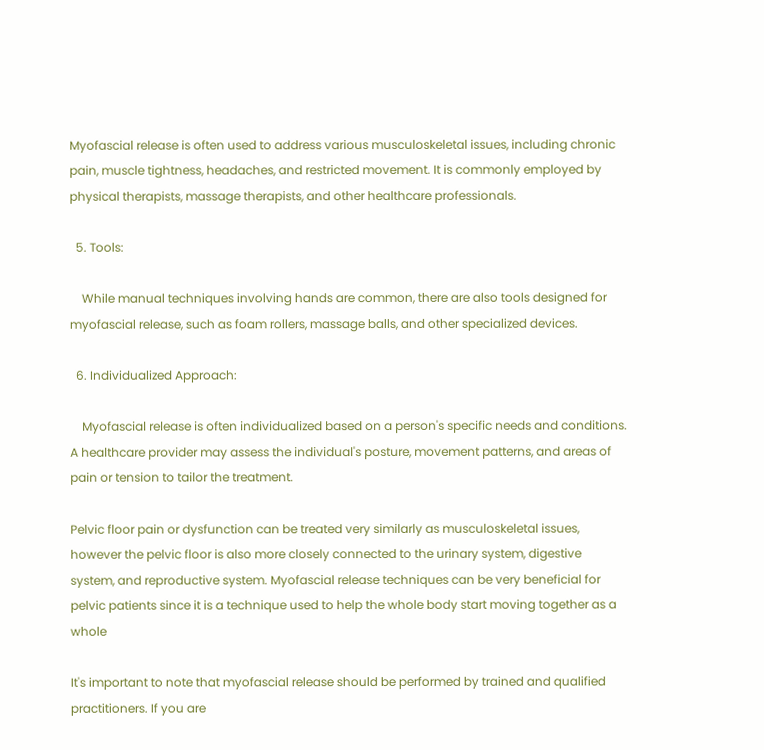Myofascial release is often used to address various musculoskeletal issues, including chronic pain, muscle tightness, headaches, and restricted movement. It is commonly employed by physical therapists, massage therapists, and other healthcare professionals.

  5. Tools:

    While manual techniques involving hands are common, there are also tools designed for myofascial release, such as foam rollers, massage balls, and other specialized devices.

  6. Individualized Approach:

    Myofascial release is often individualized based on a person's specific needs and conditions. A healthcare provider may assess the individual's posture, movement patterns, and areas of pain or tension to tailor the treatment.

Pelvic floor pain or dysfunction can be treated very similarly as musculoskeletal issues, however the pelvic floor is also more closely connected to the urinary system, digestive system, and reproductive system. Myofascial release techniques can be very beneficial for pelvic patients since it is a technique used to help the whole body start moving together as a whole

It's important to note that myofascial release should be performed by trained and qualified practitioners. If you are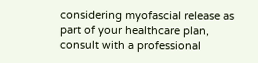considering myofascial release as part of your healthcare plan, consult with a professional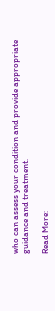who can assess your condition and provide appropriate guidance and treatment.

Read More: